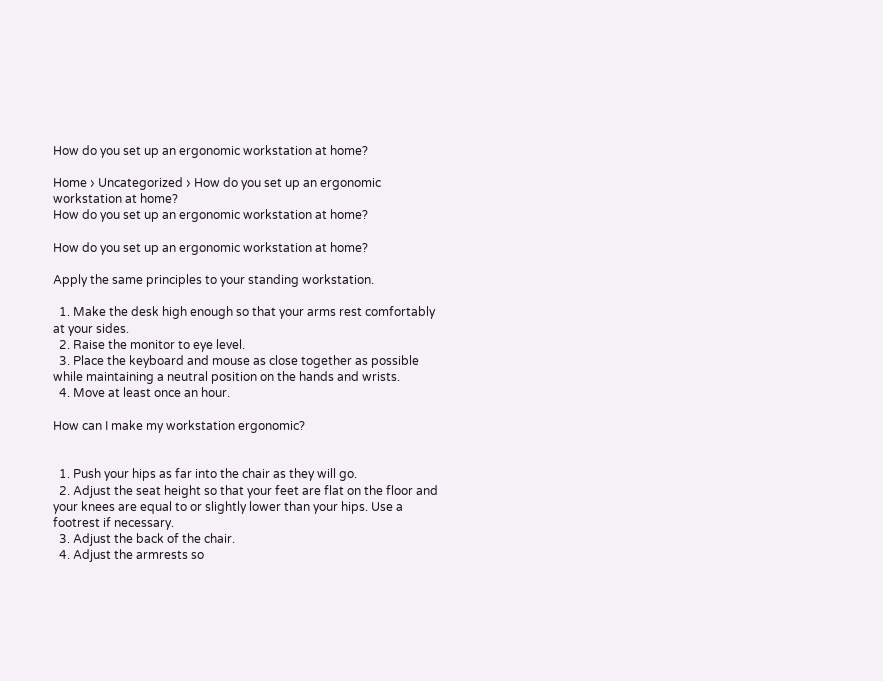How do you set up an ergonomic workstation at home?

Home › Uncategorized › How do you set up an ergonomic workstation at home?
How do you set up an ergonomic workstation at home?

How do you set up an ergonomic workstation at home?

Apply the same principles to your standing workstation.

  1. Make the desk high enough so that your arms rest comfortably at your sides.
  2. Raise the monitor to eye level.
  3. Place the keyboard and mouse as close together as possible while maintaining a neutral position on the hands and wrists.
  4. Move at least once an hour.

How can I make my workstation ergonomic?


  1. Push your hips as far into the chair as they will go.
  2. Adjust the seat height so that your feet are flat on the floor and your knees are equal to or slightly lower than your hips. Use a footrest if necessary.
  3. Adjust the back of the chair.
  4. Adjust the armrests so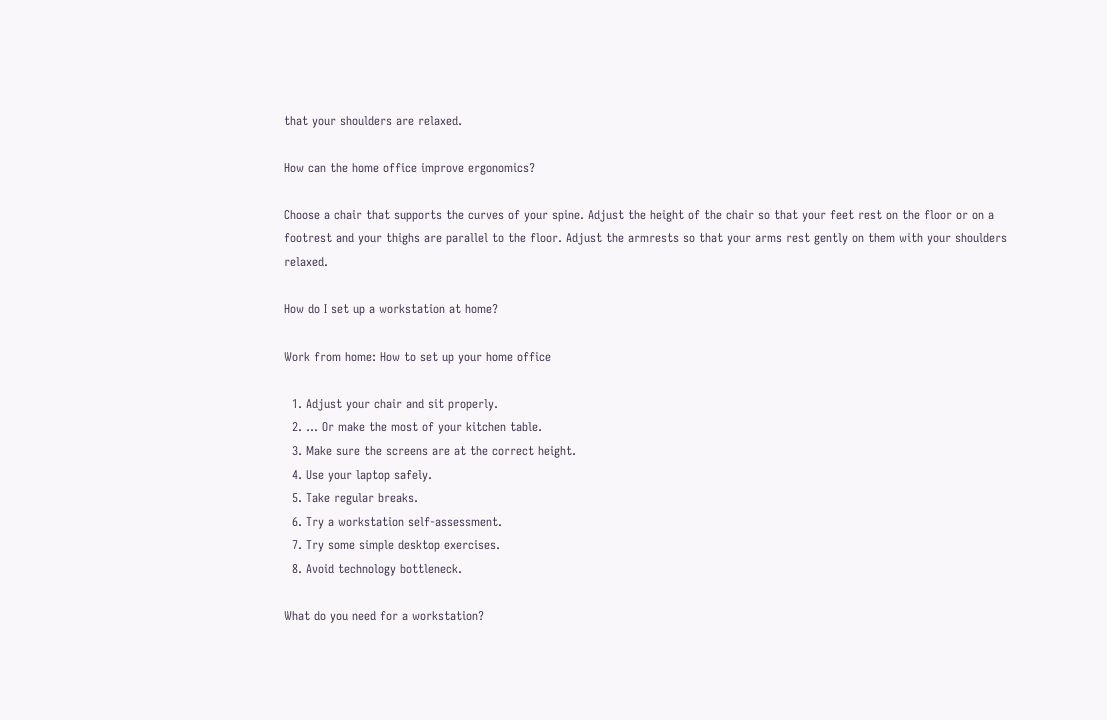that your shoulders are relaxed.

How can the home office improve ergonomics?

Choose a chair that supports the curves of your spine. Adjust the height of the chair so that your feet rest on the floor or on a footrest and your thighs are parallel to the floor. Adjust the armrests so that your arms rest gently on them with your shoulders relaxed.

How do I set up a workstation at home?

Work from home: How to set up your home office

  1. Adjust your chair and sit properly.
  2. … Or make the most of your kitchen table.
  3. Make sure the screens are at the correct height.
  4. Use your laptop safely.
  5. Take regular breaks.
  6. Try a workstation self-assessment.
  7. Try some simple desktop exercises.
  8. Avoid technology bottleneck.

What do you need for a workstation?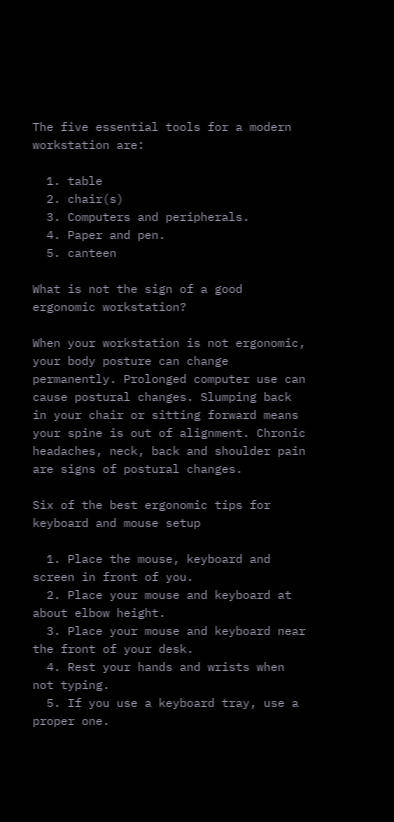The five essential tools for a modern workstation are:

  1. table
  2. chair(s)
  3. Computers and peripherals.
  4. Paper and pen.
  5. canteen

What is not the sign of a good ergonomic workstation?

When your workstation is not ergonomic, your body posture can change permanently. Prolonged computer use can cause postural changes. Slumping back in your chair or sitting forward means your spine is out of alignment. Chronic headaches, neck, back and shoulder pain are signs of postural changes.

Six of the best ergonomic tips for keyboard and mouse setup

  1. Place the mouse, keyboard and screen in front of you.
  2. Place your mouse and keyboard at about elbow height.
  3. Place your mouse and keyboard near the front of your desk.
  4. Rest your hands and wrists when not typing.
  5. If you use a keyboard tray, use a proper one.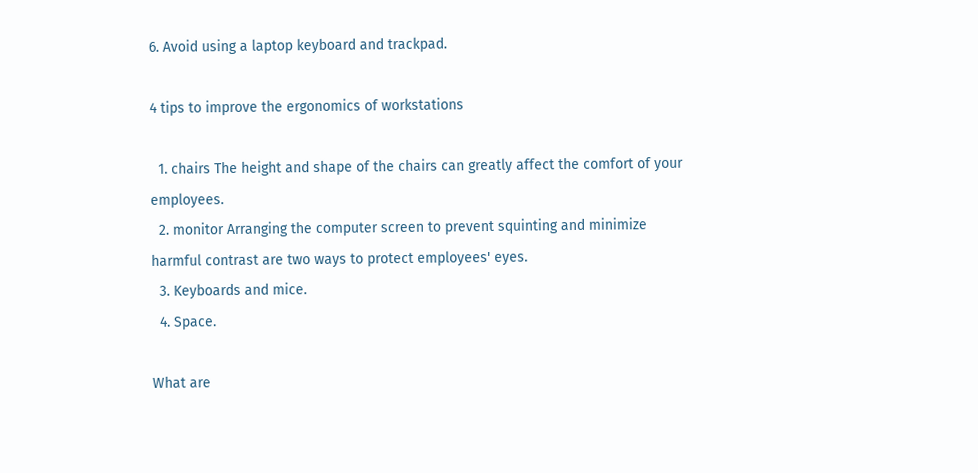6. Avoid using a laptop keyboard and trackpad.

4 tips to improve the ergonomics of workstations

  1. chairs The height and shape of the chairs can greatly affect the comfort of your employees.
  2. monitor Arranging the computer screen to prevent squinting and minimize harmful contrast are two ways to protect employees' eyes.
  3. Keyboards and mice.
  4. Space.

What are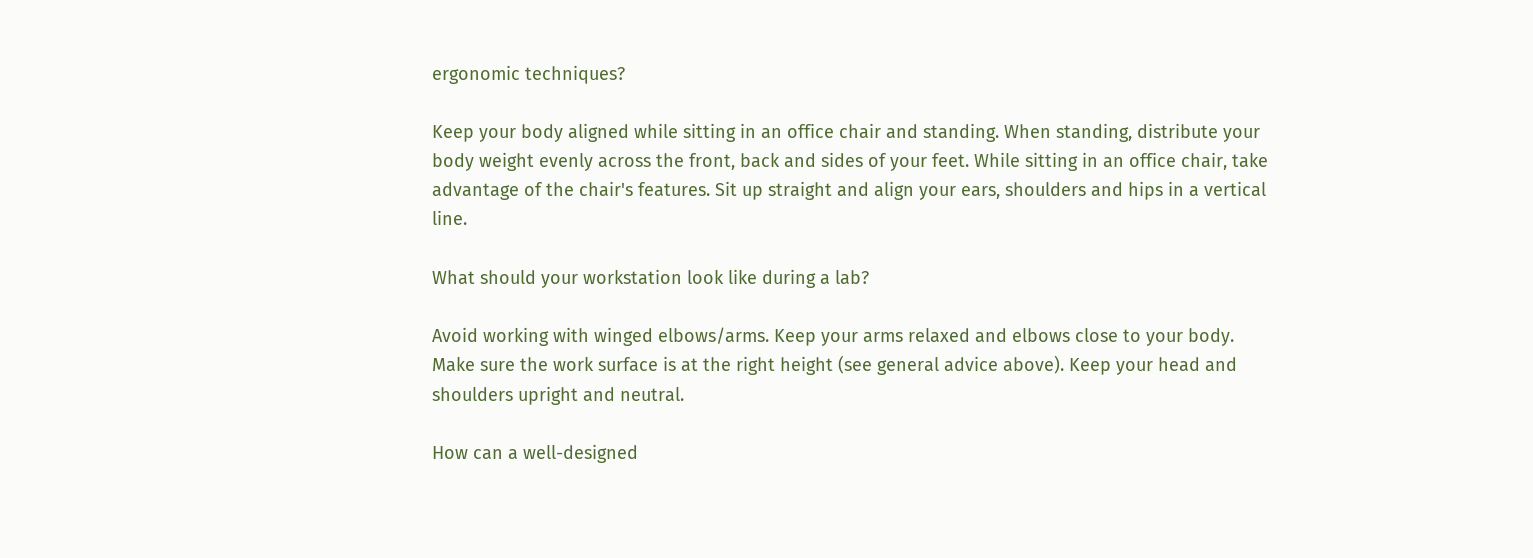ergonomic techniques?

Keep your body aligned while sitting in an office chair and standing. When standing, distribute your body weight evenly across the front, back and sides of your feet. While sitting in an office chair, take advantage of the chair's features. Sit up straight and align your ears, shoulders and hips in a vertical line.

What should your workstation look like during a lab?

Avoid working with winged elbows/arms. Keep your arms relaxed and elbows close to your body. Make sure the work surface is at the right height (see general advice above). Keep your head and shoulders upright and neutral.

How can a well-designed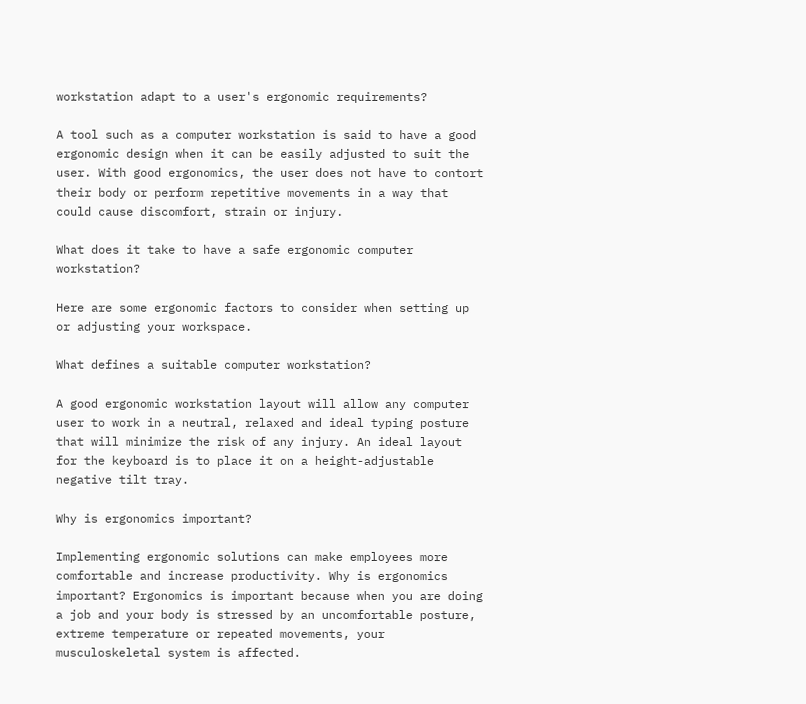workstation adapt to a user's ergonomic requirements?

A tool such as a computer workstation is said to have a good ergonomic design when it can be easily adjusted to suit the user. With good ergonomics, the user does not have to contort their body or perform repetitive movements in a way that could cause discomfort, strain or injury.

What does it take to have a safe ergonomic computer workstation?

Here are some ergonomic factors to consider when setting up or adjusting your workspace.

What defines a suitable computer workstation?

A good ergonomic workstation layout will allow any computer user to work in a neutral, relaxed and ideal typing posture that will minimize the risk of any injury. An ideal layout for the keyboard is to place it on a height-adjustable negative tilt tray.

Why is ergonomics important?

Implementing ergonomic solutions can make employees more comfortable and increase productivity. Why is ergonomics important? Ergonomics is important because when you are doing a job and your body is stressed by an uncomfortable posture, extreme temperature or repeated movements, your musculoskeletal system is affected.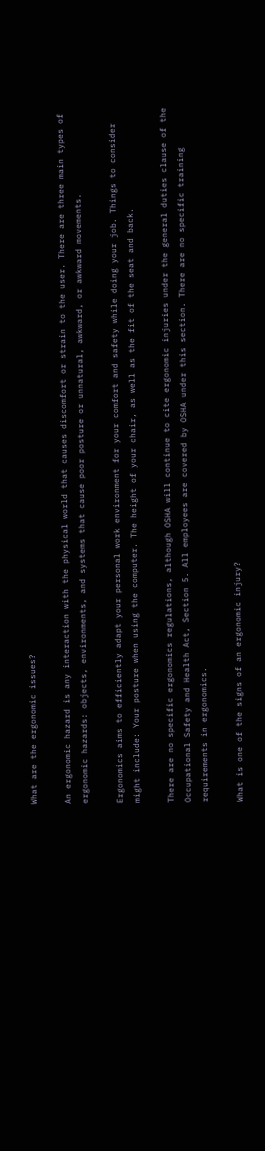What are the ergonomic issues?

An ergonomic hazard is any interaction with the physical world that causes discomfort or strain to the user. There are three main types of ergonomic hazards: objects, environments, and systems that cause poor posture or unnatural, awkward, or awkward movements.

Ergonomics aims to efficiently adapt your personal work environment for your comfort and safety while doing your job. Things to consider might include: Your posture when using the computer. The height of your chair, as well as the fit of the seat and back.

There are no specific ergonomics regulations, although OSHA will continue to cite ergonomic injuries under the general duties clause of the Occupational Safety and Health Act, Section 5. All employees are covered by OSHA under this section. There are no specific training requirements in ergonomics.

What is one of the signs of an ergonomic injury?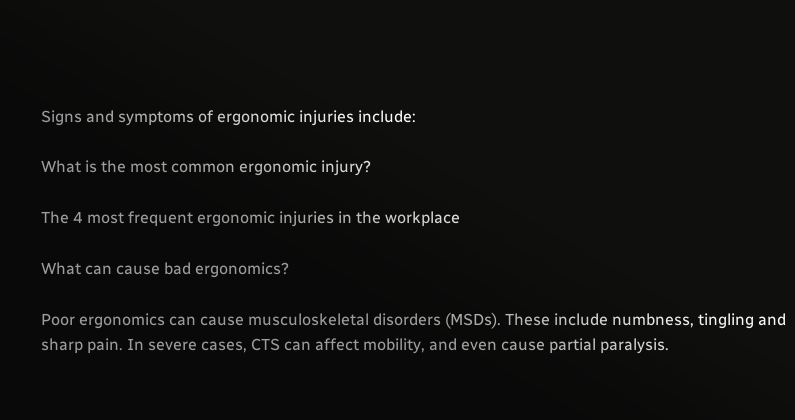Signs and symptoms of ergonomic injuries include:

What is the most common ergonomic injury?

The 4 most frequent ergonomic injuries in the workplace

What can cause bad ergonomics?

Poor ergonomics can cause musculoskeletal disorders (MSDs). These include numbness, tingling and sharp pain. In severe cases, CTS can affect mobility, and even cause partial paralysis.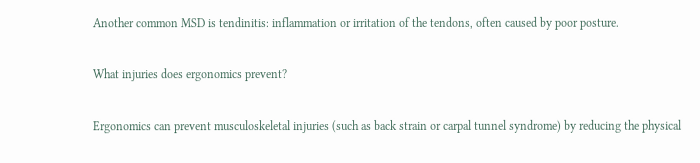Another common MSD is tendinitis: inflammation or irritation of the tendons, often caused by poor posture.

What injuries does ergonomics prevent?

Ergonomics can prevent musculoskeletal injuries (such as back strain or carpal tunnel syndrome) by reducing the physical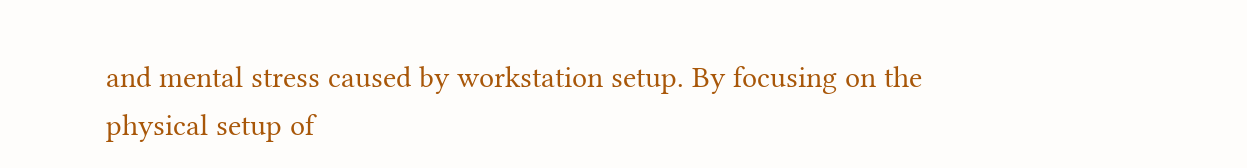and mental stress caused by workstation setup. By focusing on the physical setup of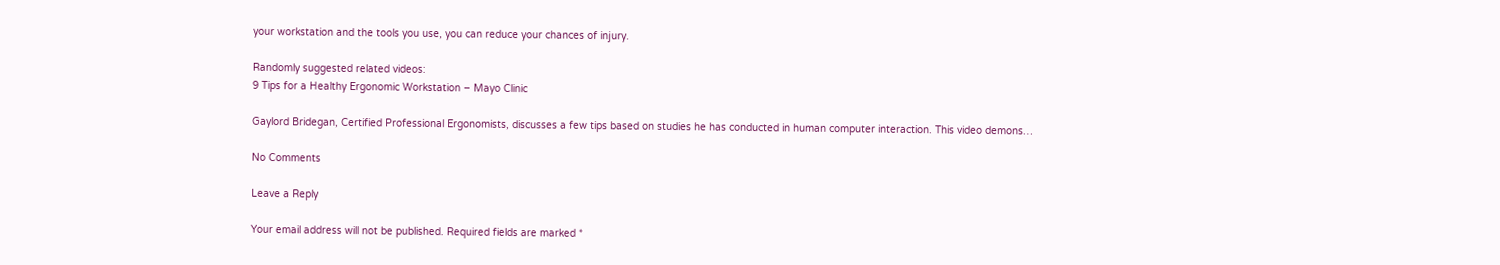your workstation and the tools you use, you can reduce your chances of injury.

Randomly suggested related videos:
9 Tips for a Healthy Ergonomic Workstation – Mayo Clinic

Gaylord Bridegan, Certified Professional Ergonomists, discusses a few tips based on studies he has conducted in human computer interaction. This video demons…

No Comments

Leave a Reply

Your email address will not be published. Required fields are marked *